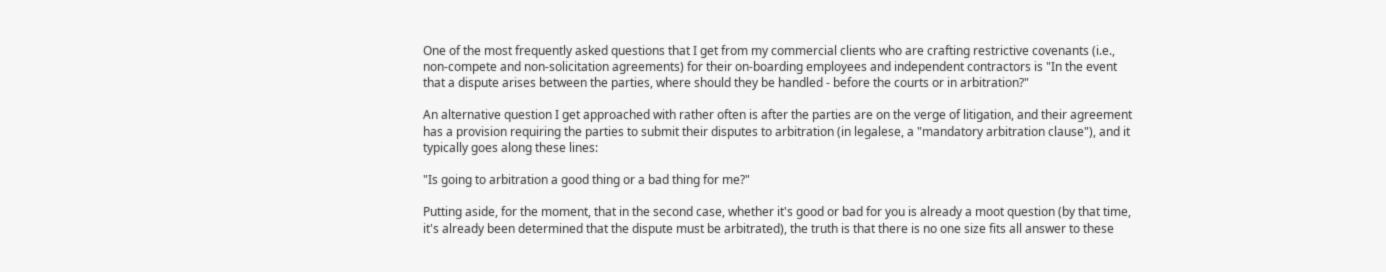One of the most frequently asked questions that I get from my commercial clients who are crafting restrictive covenants (i.e., non-compete and non-solicitation agreements) for their on-boarding employees and independent contractors is "In the event that a dispute arises between the parties, where should they be handled - before the courts or in arbitration?"

An alternative question I get approached with rather often is after the parties are on the verge of litigation, and their agreement has a provision requiring the parties to submit their disputes to arbitration (in legalese, a "mandatory arbitration clause"), and it typically goes along these lines:

"Is going to arbitration a good thing or a bad thing for me?"

Putting aside, for the moment, that in the second case, whether it's good or bad for you is already a moot question (by that time, it's already been determined that the dispute must be arbitrated), the truth is that there is no one size fits all answer to these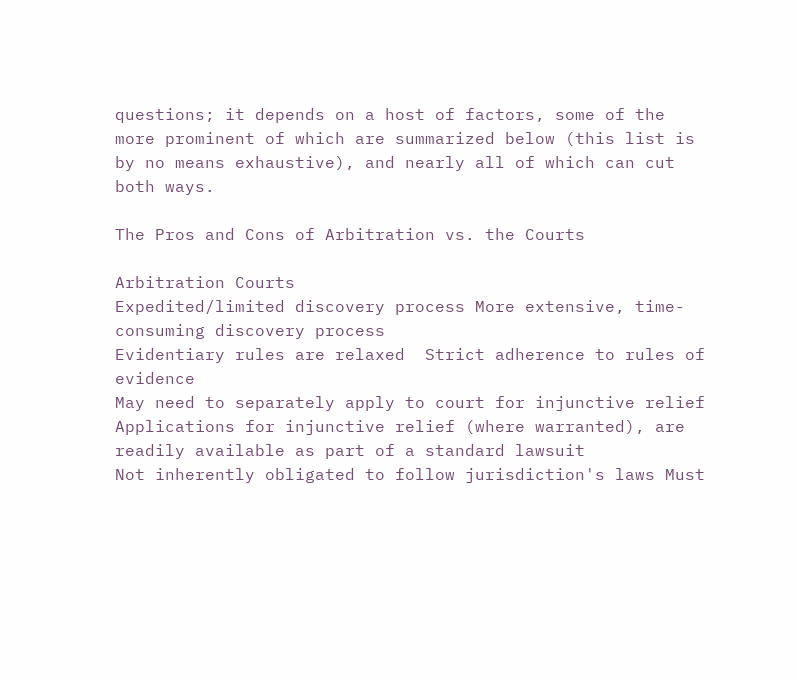questions; it depends on a host of factors, some of the more prominent of which are summarized below (this list is by no means exhaustive), and nearly all of which can cut both ways.

The Pros and Cons of Arbitration vs. the Courts

Arbitration Courts
Expedited/limited discovery process More extensive, time-consuming discovery process
Evidentiary rules are relaxed  Strict adherence to rules of evidence
May need to separately apply to court for injunctive relief Applications for injunctive relief (where warranted), are readily available as part of a standard lawsuit
Not inherently obligated to follow jurisdiction's laws Must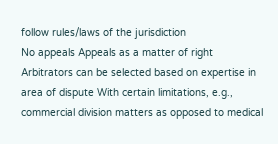follow rules/laws of the jurisdiction
No appeals Appeals as a matter of right
Arbitrators can be selected based on expertise in area of dispute With certain limitations, e.g., commercial division matters as opposed to medical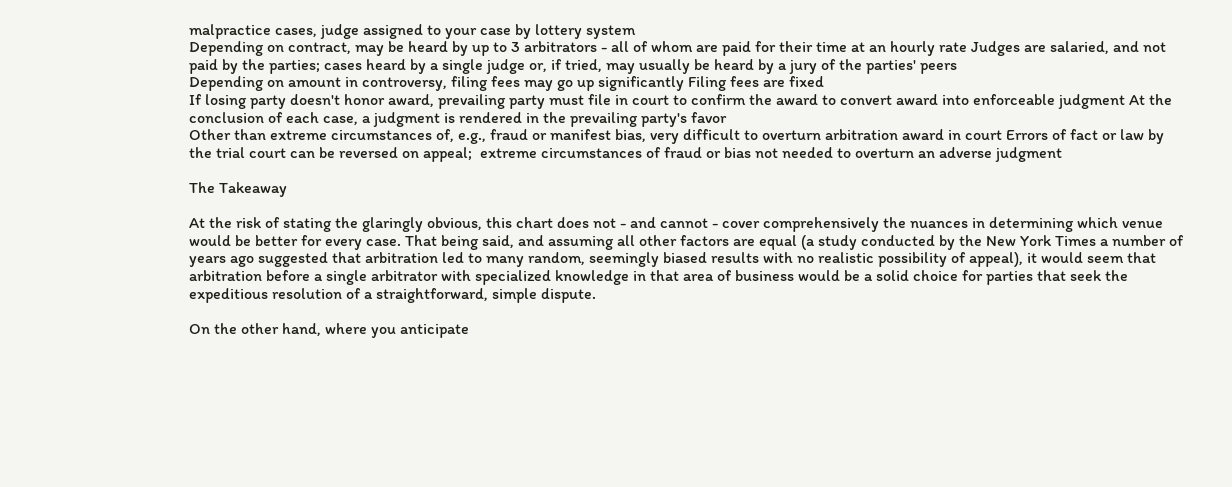malpractice cases, judge assigned to your case by lottery system
Depending on contract, may be heard by up to 3 arbitrators - all of whom are paid for their time at an hourly rate Judges are salaried, and not paid by the parties; cases heard by a single judge or, if tried, may usually be heard by a jury of the parties' peers
Depending on amount in controversy, filing fees may go up significantly Filing fees are fixed
If losing party doesn't honor award, prevailing party must file in court to confirm the award to convert award into enforceable judgment At the conclusion of each case, a judgment is rendered in the prevailing party's favor
Other than extreme circumstances of, e.g., fraud or manifest bias, very difficult to overturn arbitration award in court Errors of fact or law by the trial court can be reversed on appeal;  extreme circumstances of fraud or bias not needed to overturn an adverse judgment

The Takeaway

At the risk of stating the glaringly obvious, this chart does not - and cannot - cover comprehensively the nuances in determining which venue would be better for every case. That being said, and assuming all other factors are equal (a study conducted by the New York Times a number of years ago suggested that arbitration led to many random, seemingly biased results with no realistic possibility of appeal), it would seem that arbitration before a single arbitrator with specialized knowledge in that area of business would be a solid choice for parties that seek the expeditious resolution of a straightforward, simple dispute.

On the other hand, where you anticipate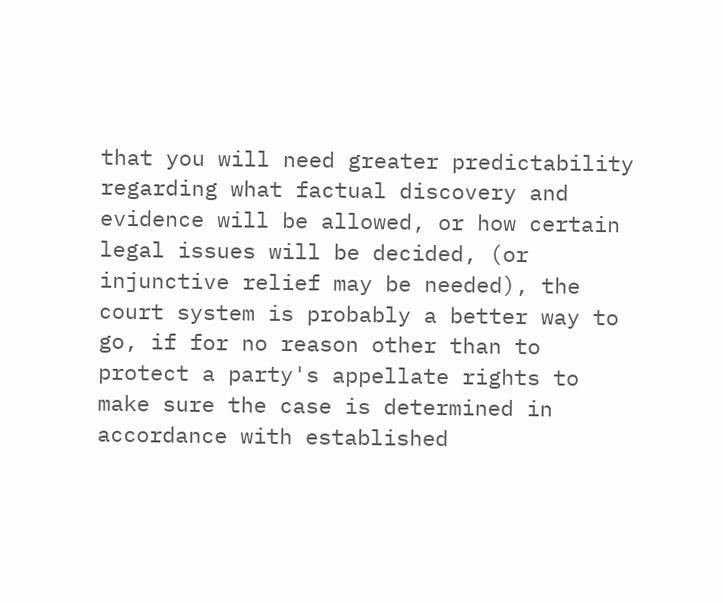that you will need greater predictability regarding what factual discovery and evidence will be allowed, or how certain legal issues will be decided, (or injunctive relief may be needed), the court system is probably a better way to go, if for no reason other than to protect a party's appellate rights to make sure the case is determined in accordance with established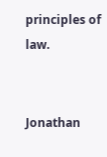principles of law.


Jonathan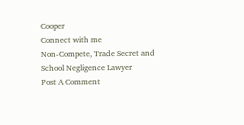Cooper
Connect with me
Non-Compete, Trade Secret and School Negligence Lawyer
Post A Comment